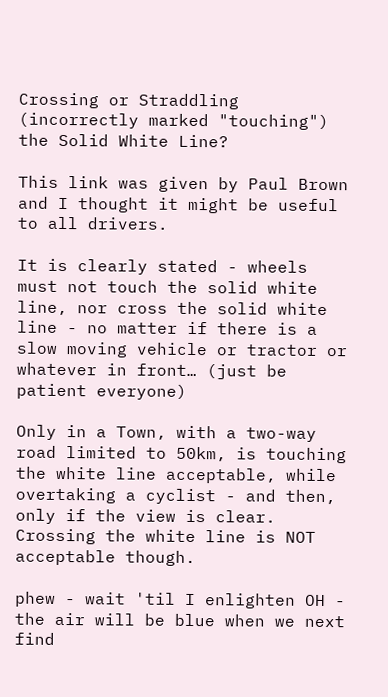Crossing or Straddling (incorrectly marked "touching") the Solid White Line?

This link was given by Paul Brown and I thought it might be useful to all drivers.

It is clearly stated - wheels must not touch the solid white line, nor cross the solid white line - no matter if there is a slow moving vehicle or tractor or whatever in front… (just be patient everyone)

Only in a Town, with a two-way road limited to 50km, is touching the white line acceptable, while overtaking a cyclist - and then, only if the view is clear. Crossing the white line is NOT acceptable though.

phew - wait 'til I enlighten OH - the air will be blue when we next find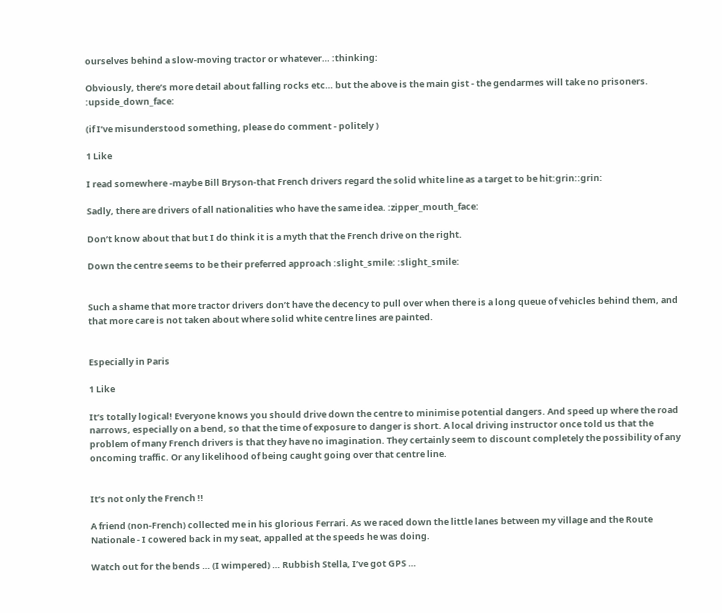ourselves behind a slow-moving tractor or whatever… :thinking:

Obviously, there’s more detail about falling rocks etc… but the above is the main gist - the gendarmes will take no prisoners. :upside_down_face:

(if I’ve misunderstood something, please do comment - politely )

1 Like

I read somewhere -maybe Bill Bryson-that French drivers regard the solid white line as a target to be hit:grin::grin:

Sadly, there are drivers of all nationalities who have the same idea. :zipper_mouth_face:

Don’t know about that but I do think it is a myth that the French drive on the right.

Down the centre seems to be their preferred approach :slight_smile: :slight_smile:


Such a shame that more tractor drivers don’t have the decency to pull over when there is a long queue of vehicles behind them, and that more care is not taken about where solid white centre lines are painted.


Especially in Paris

1 Like

It’s totally logical! Everyone knows you should drive down the centre to minimise potential dangers. And speed up where the road narrows, especially on a bend, so that the time of exposure to danger is short. A local driving instructor once told us that the problem of many French drivers is that they have no imagination. They certainly seem to discount completely the possibility of any oncoming traffic. Or any likelihood of being caught going over that centre line.


It’s not only the French !!

A friend (non-French) collected me in his glorious Ferrari. As we raced down the little lanes between my village and the Route Nationale - I cowered back in my seat, appalled at the speeds he was doing.

Watch out for the bends … (I wimpered) … Rubbish Stella, I’ve got GPS …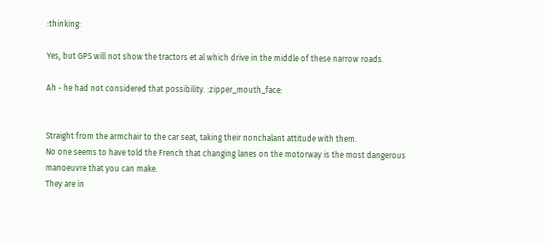:thinking:

Yes, but GPS will not show the tractors et al which drive in the middle of these narrow roads.

Ah - he had not considered that possibility. :zipper_mouth_face:


Straight from the armchair to the car seat, taking their nonchalant attitude with them.
No one seems to have told the French that changing lanes on the motorway is the most dangerous manoeuvre that you can make.
They are in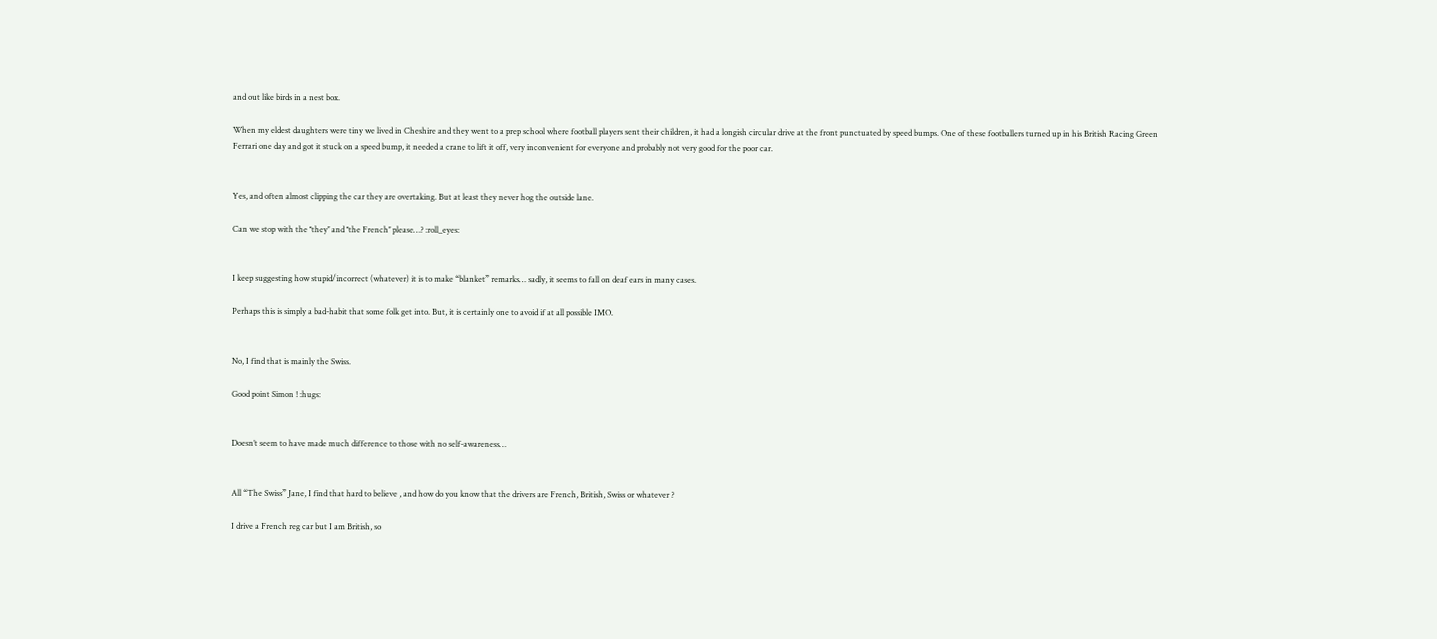and out like birds in a nest box.

When my eldest daughters were tiny we lived in Cheshire and they went to a prep school where football players sent their children, it had a longish circular drive at the front punctuated by speed bumps. One of these footballers turned up in his British Racing Green Ferrari one day and got it stuck on a speed bump, it needed a crane to lift it off, very inconvenient for everyone and probably not very good for the poor car.


Yes, and often almost clipping the car they are overtaking. But at least they never hog the outside lane.

Can we stop with the ‘‘they’’ and ‘‘the French’’ please…? :roll_eyes:


I keep suggesting how stupid/incorrect (whatever) it is to make “blanket” remarks… sadly, it seems to fall on deaf ears in many cases.

Perhaps this is simply a bad-habit that some folk get into. But, it is certainly one to avoid if at all possible IMO.


No, I find that is mainly the Swiss.

Good point Simon ! :hugs:


Doesn’t seem to have made much difference to those with no self-awareness…


All “The Swiss” Jane, I find that hard to believe , and how do you know that the drivers are French, British, Swiss or whatever ?

I drive a French reg car but I am British, so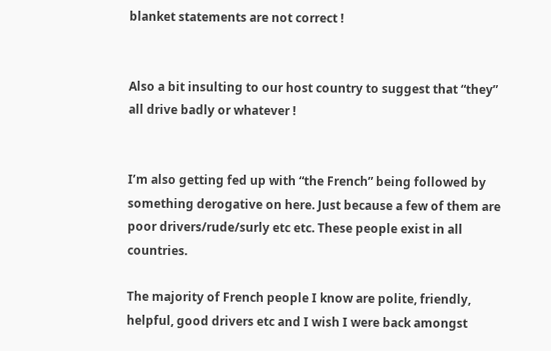blanket statements are not correct !


Also a bit insulting to our host country to suggest that “they” all drive badly or whatever !


I’m also getting fed up with “the French” being followed by something derogative on here. Just because a few of them are poor drivers/rude/surly etc etc. These people exist in all countries.

The majority of French people I know are polite, friendly, helpful, good drivers etc and I wish I were back amongst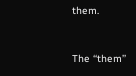them.


The ‘‘them’’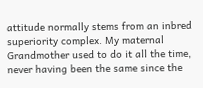attitude normally stems from an inbred superiority complex. My maternal Grandmother used to do it all the time, never having been the same since the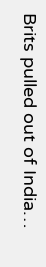Brits pulled out of India…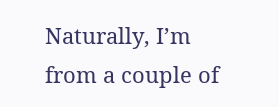Naturally, I’m from a couple of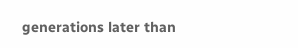generations later than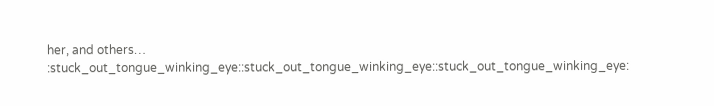her, and others… :stuck_out_tongue_winking_eye::stuck_out_tongue_winking_eye::stuck_out_tongue_winking_eye: